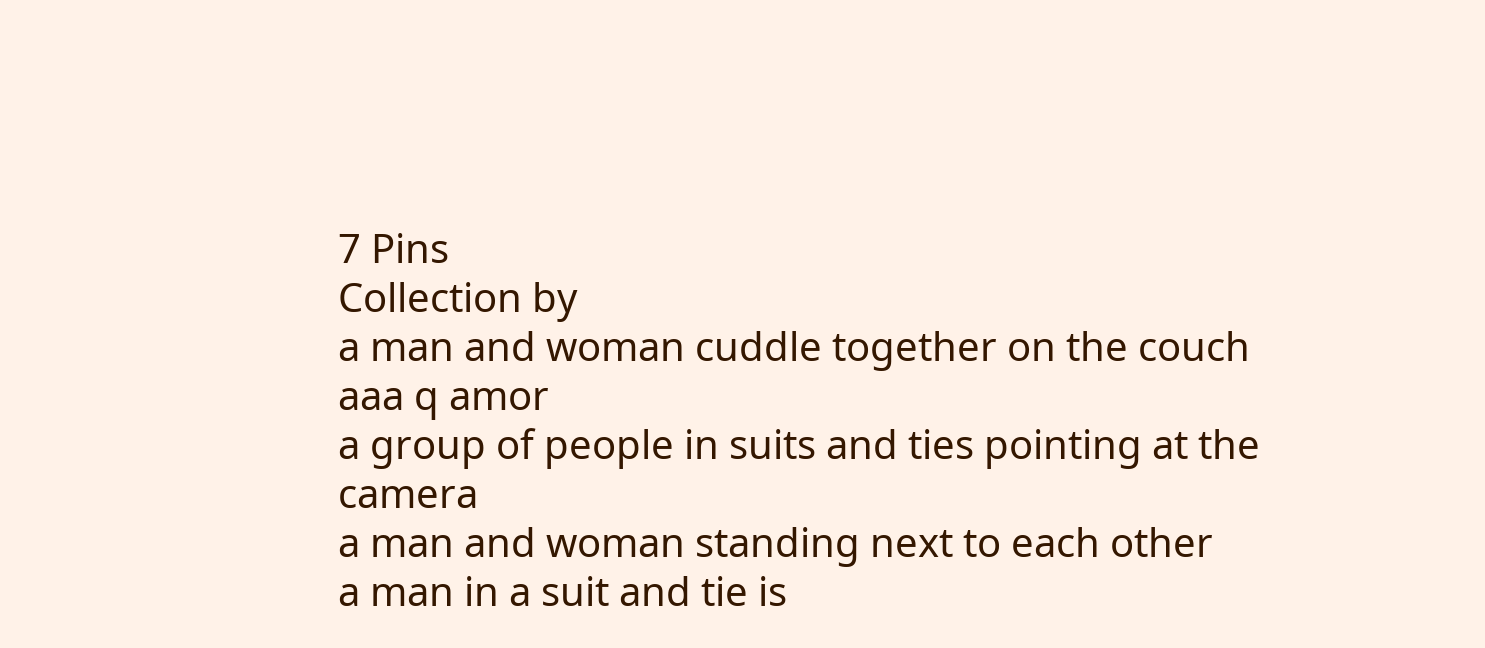7 Pins
Collection by
a man and woman cuddle together on the couch
aaa q amor
a group of people in suits and ties pointing at the camera
a man and woman standing next to each other
a man in a suit and tie is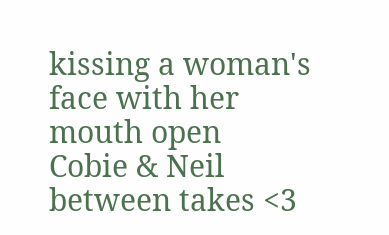kissing a woman's face with her mouth open
Cobie & Neil between takes <3